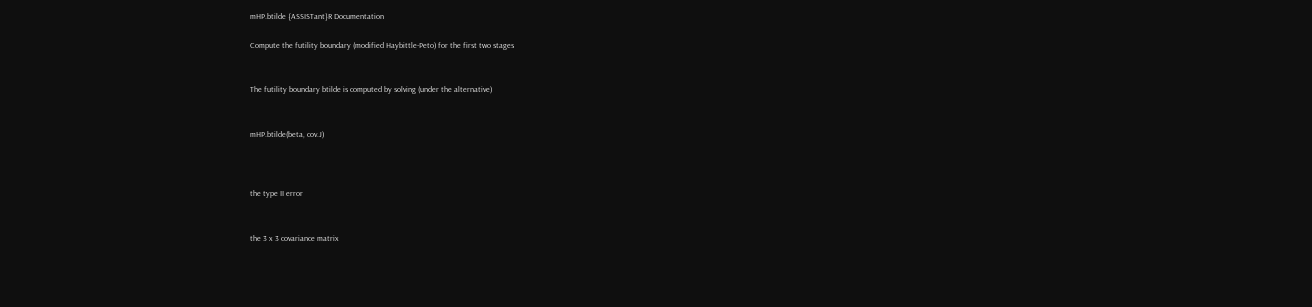mHP.btilde {ASSISTant}R Documentation

Compute the futility boundary (modified Haybittle-Peto) for the first two stages


The futility boundary btilde is computed by solving (under the alternative)


mHP.btilde(beta, cov.J)



the type II error


the 3 x 3 covariance matrix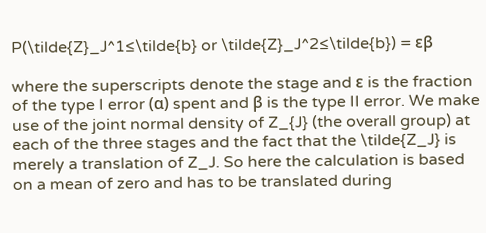P(\tilde{Z}_J^1≤\tilde{b} or \tilde{Z}_J^2≤\tilde{b}) = εβ

where the superscripts denote the stage and ε is the fraction of the type I error (α) spent and β is the type II error. We make use of the joint normal density of Z_{J} (the overall group) at each of the three stages and the fact that the \tilde{Z_J} is merely a translation of Z_J. So here the calculation is based on a mean of zero and has to be translated during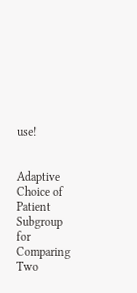use!


Adaptive Choice of Patient Subgroup for Comparing Two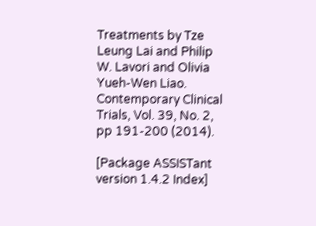Treatments by Tze Leung Lai and Philip W. Lavori and Olivia Yueh-Wen Liao. Contemporary Clinical Trials, Vol. 39, No. 2, pp 191-200 (2014).

[Package ASSISTant version 1.4.2 Index]